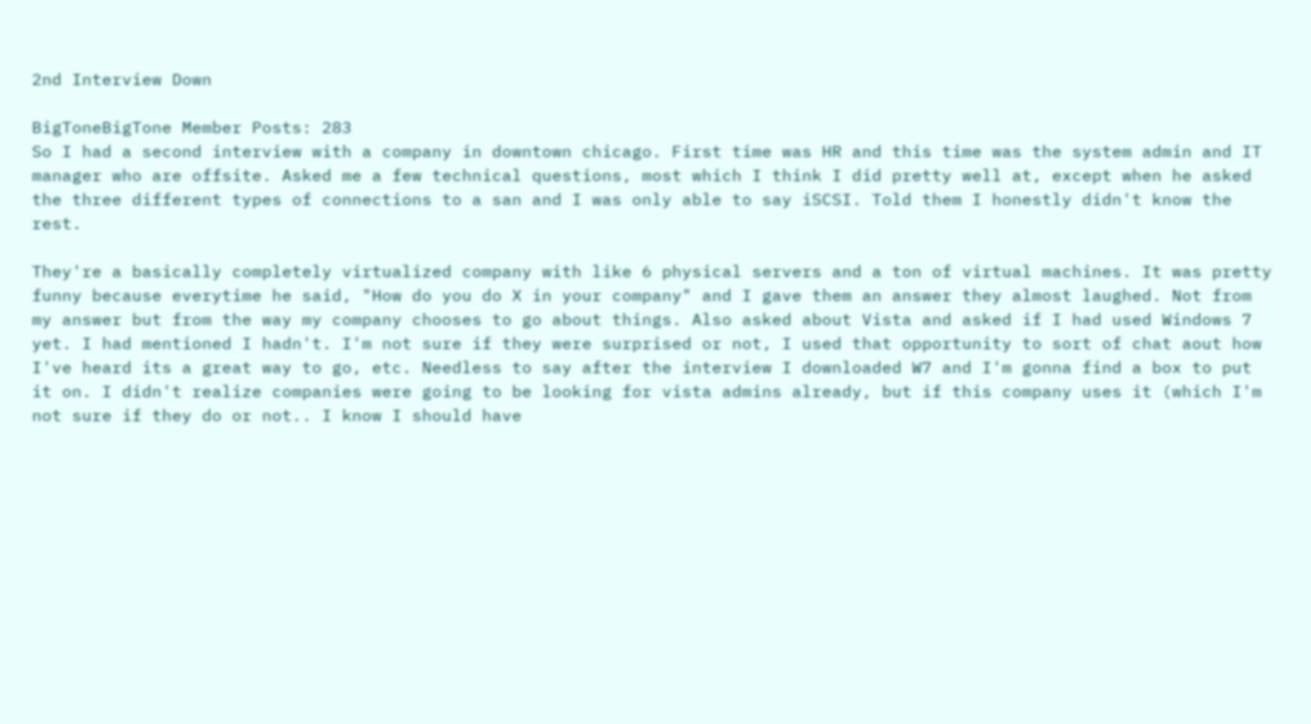2nd Interview Down

BigToneBigTone Member Posts: 283
So I had a second interview with a company in downtown chicago. First time was HR and this time was the system admin and IT manager who are offsite. Asked me a few technical questions, most which I think I did pretty well at, except when he asked the three different types of connections to a san and I was only able to say iSCSI. Told them I honestly didn't know the rest.

They're a basically completely virtualized company with like 6 physical servers and a ton of virtual machines. It was pretty funny because everytime he said, "How do you do X in your company" and I gave them an answer they almost laughed. Not from my answer but from the way my company chooses to go about things. Also asked about Vista and asked if I had used Windows 7 yet. I had mentioned I hadn't. I'm not sure if they were surprised or not, I used that opportunity to sort of chat aout how I've heard its a great way to go, etc. Needless to say after the interview I downloaded W7 and I'm gonna find a box to put it on. I didn't realize companies were going to be looking for vista admins already, but if this company uses it (which I'm not sure if they do or not.. I know I should have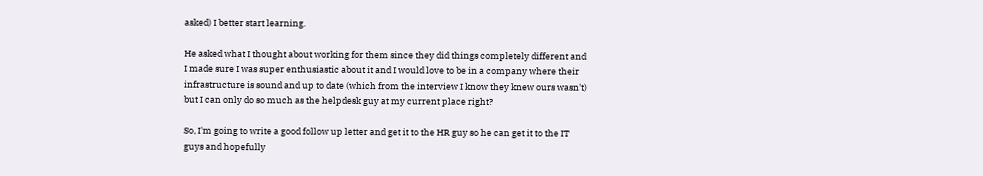asked) I better start learning.

He asked what I thought about working for them since they did things completely different and I made sure I was super enthusiastic about it and I would love to be in a company where their infrastructure is sound and up to date (which from the interview I know they knew ours wasn't) but I can only do so much as the helpdesk guy at my current place right?

So, I'm going to write a good follow up letter and get it to the HR guy so he can get it to the IT guys and hopefully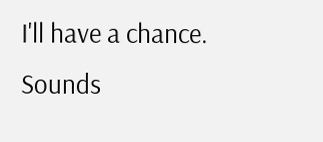I'll have a chance. Sounds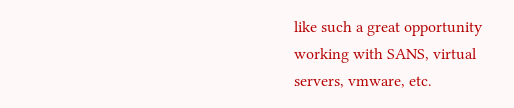like such a great opportunity working with SANS, virtual servers, vmware, etc.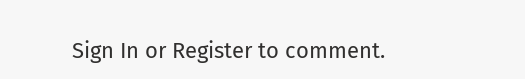Sign In or Register to comment.